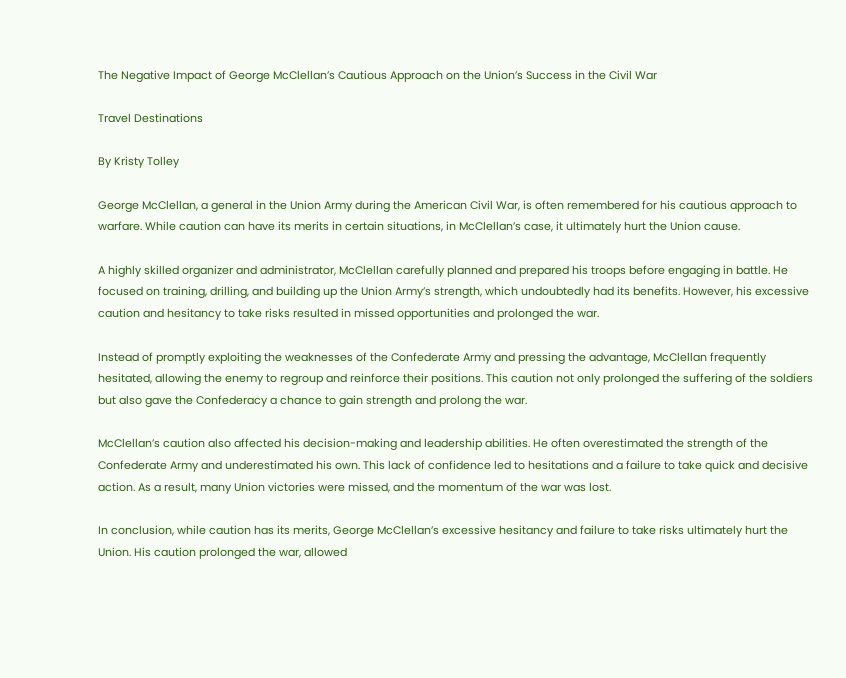The Negative Impact of George McClellan’s Cautious Approach on the Union’s Success in the Civil War

Travel Destinations

By Kristy Tolley

George McClellan, a general in the Union Army during the American Civil War, is often remembered for his cautious approach to warfare. While caution can have its merits in certain situations, in McClellan’s case, it ultimately hurt the Union cause.

A highly skilled organizer and administrator, McClellan carefully planned and prepared his troops before engaging in battle. He focused on training, drilling, and building up the Union Army’s strength, which undoubtedly had its benefits. However, his excessive caution and hesitancy to take risks resulted in missed opportunities and prolonged the war.

Instead of promptly exploiting the weaknesses of the Confederate Army and pressing the advantage, McClellan frequently hesitated, allowing the enemy to regroup and reinforce their positions. This caution not only prolonged the suffering of the soldiers but also gave the Confederacy a chance to gain strength and prolong the war.

McClellan’s caution also affected his decision-making and leadership abilities. He often overestimated the strength of the Confederate Army and underestimated his own. This lack of confidence led to hesitations and a failure to take quick and decisive action. As a result, many Union victories were missed, and the momentum of the war was lost.

In conclusion, while caution has its merits, George McClellan’s excessive hesitancy and failure to take risks ultimately hurt the Union. His caution prolonged the war, allowed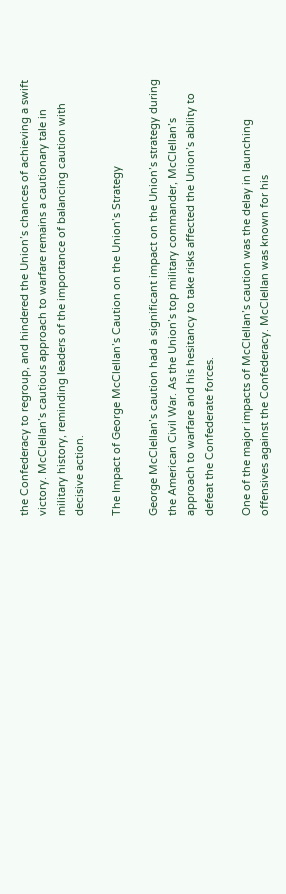the Confederacy to regroup, and hindered the Union’s chances of achieving a swift victory. McClellan’s cautious approach to warfare remains a cautionary tale in military history, reminding leaders of the importance of balancing caution with decisive action.

The Impact of George McClellan’s Caution on the Union’s Strategy

George McClellan’s caution had a significant impact on the Union’s strategy during the American Civil War. As the Union’s top military commander, McClellan’s approach to warfare and his hesitancy to take risks affected the Union’s ability to defeat the Confederate forces.

One of the major impacts of McClellan’s caution was the delay in launching offensives against the Confederacy. McClellan was known for his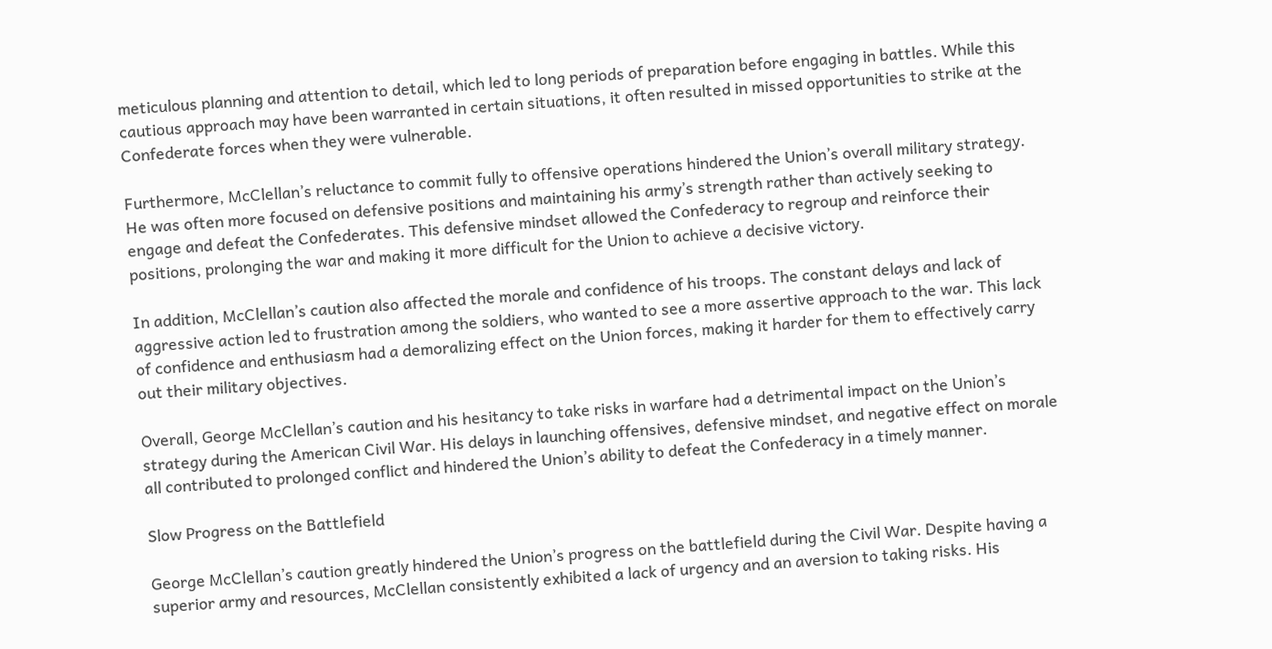meticulous planning and attention to detail, which led to long periods of preparation before engaging in battles. While this cautious approach may have been warranted in certain situations, it often resulted in missed opportunities to strike at the Confederate forces when they were vulnerable.

Furthermore, McClellan’s reluctance to commit fully to offensive operations hindered the Union’s overall military strategy. He was often more focused on defensive positions and maintaining his army’s strength rather than actively seeking to engage and defeat the Confederates. This defensive mindset allowed the Confederacy to regroup and reinforce their positions, prolonging the war and making it more difficult for the Union to achieve a decisive victory.

In addition, McClellan’s caution also affected the morale and confidence of his troops. The constant delays and lack of aggressive action led to frustration among the soldiers, who wanted to see a more assertive approach to the war. This lack of confidence and enthusiasm had a demoralizing effect on the Union forces, making it harder for them to effectively carry out their military objectives.

Overall, George McClellan’s caution and his hesitancy to take risks in warfare had a detrimental impact on the Union’s strategy during the American Civil War. His delays in launching offensives, defensive mindset, and negative effect on morale all contributed to prolonged conflict and hindered the Union’s ability to defeat the Confederacy in a timely manner.

Slow Progress on the Battlefield

George McClellan’s caution greatly hindered the Union’s progress on the battlefield during the Civil War. Despite having a superior army and resources, McClellan consistently exhibited a lack of urgency and an aversion to taking risks. His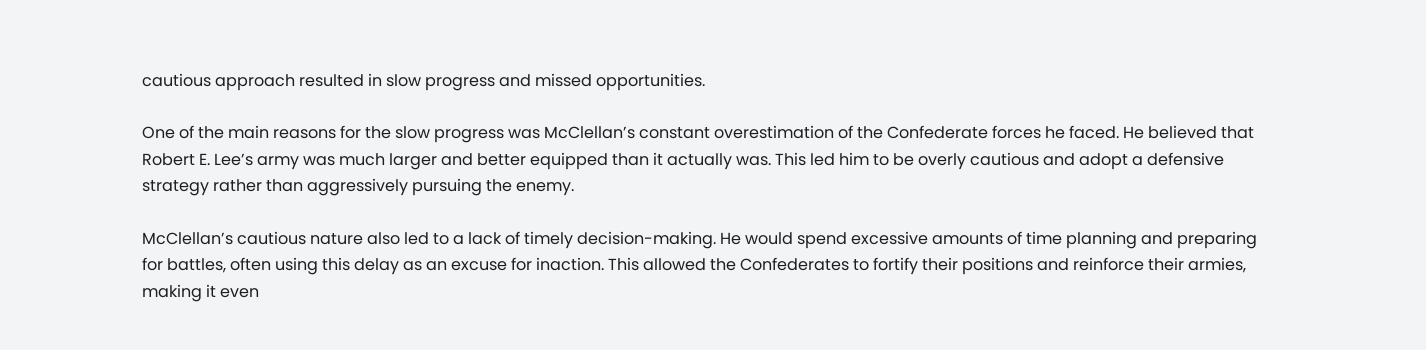cautious approach resulted in slow progress and missed opportunities.

One of the main reasons for the slow progress was McClellan’s constant overestimation of the Confederate forces he faced. He believed that Robert E. Lee’s army was much larger and better equipped than it actually was. This led him to be overly cautious and adopt a defensive strategy rather than aggressively pursuing the enemy.

McClellan’s cautious nature also led to a lack of timely decision-making. He would spend excessive amounts of time planning and preparing for battles, often using this delay as an excuse for inaction. This allowed the Confederates to fortify their positions and reinforce their armies, making it even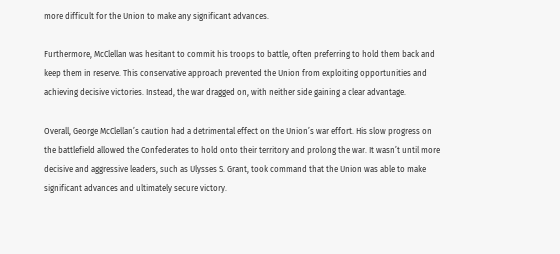more difficult for the Union to make any significant advances.

Furthermore, McClellan was hesitant to commit his troops to battle, often preferring to hold them back and keep them in reserve. This conservative approach prevented the Union from exploiting opportunities and achieving decisive victories. Instead, the war dragged on, with neither side gaining a clear advantage.

Overall, George McClellan’s caution had a detrimental effect on the Union’s war effort. His slow progress on the battlefield allowed the Confederates to hold onto their territory and prolong the war. It wasn’t until more decisive and aggressive leaders, such as Ulysses S. Grant, took command that the Union was able to make significant advances and ultimately secure victory.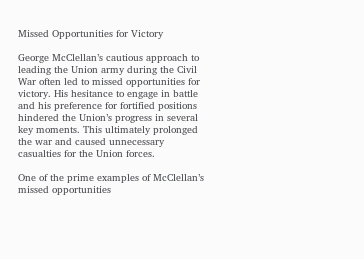Missed Opportunities for Victory

George McClellan’s cautious approach to leading the Union army during the Civil War often led to missed opportunities for victory. His hesitance to engage in battle and his preference for fortified positions hindered the Union’s progress in several key moments. This ultimately prolonged the war and caused unnecessary casualties for the Union forces.

One of the prime examples of McClellan’s missed opportunities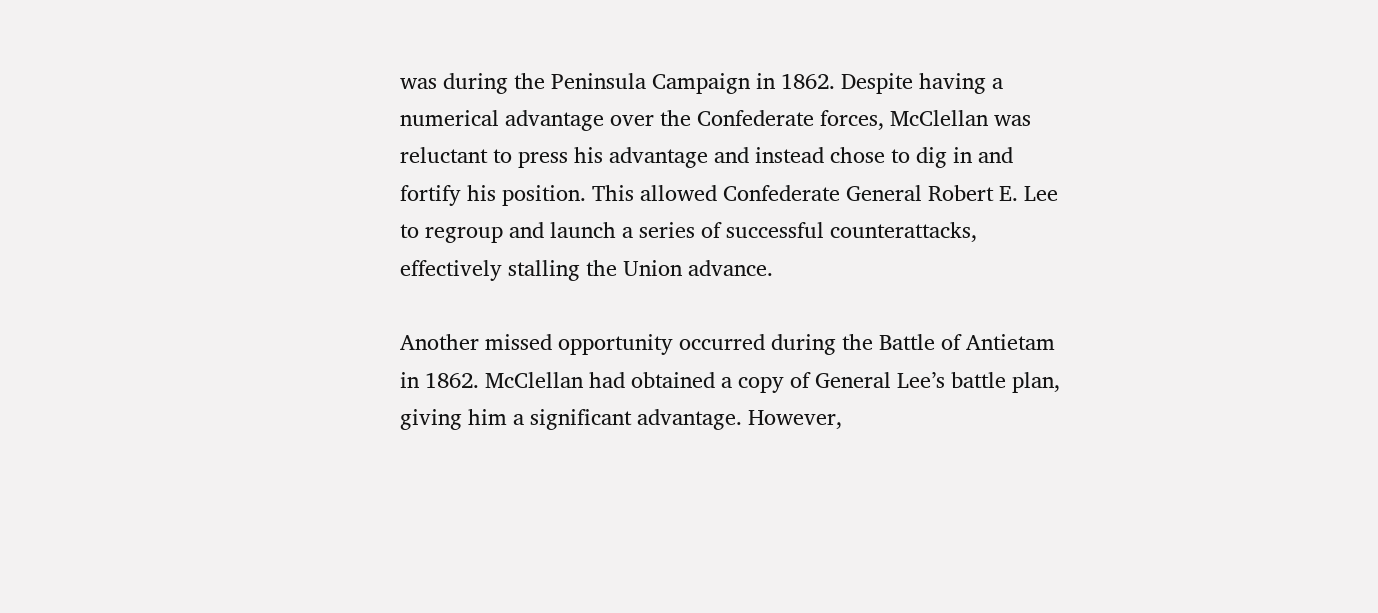was during the Peninsula Campaign in 1862. Despite having a numerical advantage over the Confederate forces, McClellan was reluctant to press his advantage and instead chose to dig in and fortify his position. This allowed Confederate General Robert E. Lee to regroup and launch a series of successful counterattacks, effectively stalling the Union advance.

Another missed opportunity occurred during the Battle of Antietam in 1862. McClellan had obtained a copy of General Lee’s battle plan, giving him a significant advantage. However,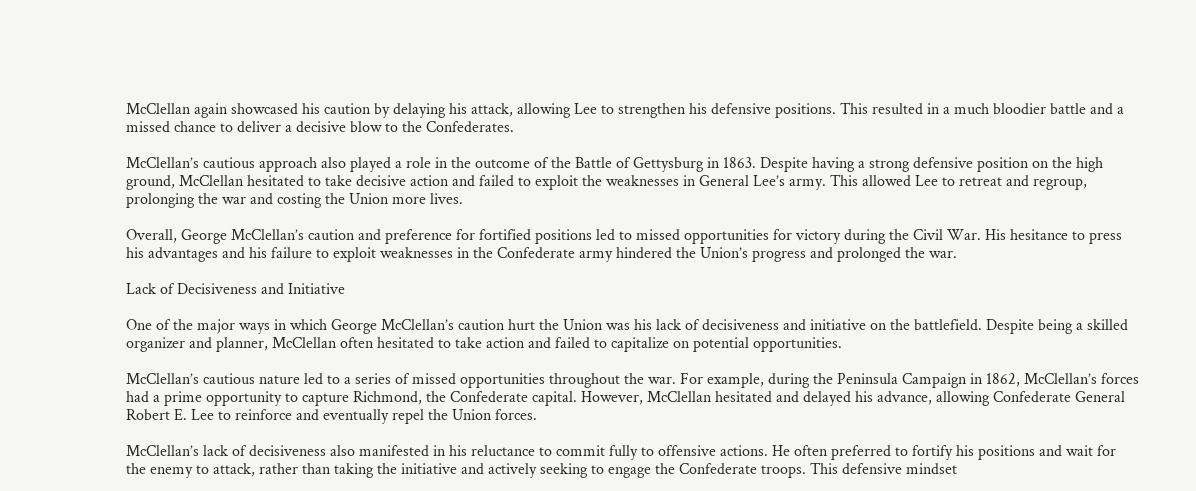McClellan again showcased his caution by delaying his attack, allowing Lee to strengthen his defensive positions. This resulted in a much bloodier battle and a missed chance to deliver a decisive blow to the Confederates.

McClellan’s cautious approach also played a role in the outcome of the Battle of Gettysburg in 1863. Despite having a strong defensive position on the high ground, McClellan hesitated to take decisive action and failed to exploit the weaknesses in General Lee’s army. This allowed Lee to retreat and regroup, prolonging the war and costing the Union more lives.

Overall, George McClellan’s caution and preference for fortified positions led to missed opportunities for victory during the Civil War. His hesitance to press his advantages and his failure to exploit weaknesses in the Confederate army hindered the Union’s progress and prolonged the war.

Lack of Decisiveness and Initiative

One of the major ways in which George McClellan’s caution hurt the Union was his lack of decisiveness and initiative on the battlefield. Despite being a skilled organizer and planner, McClellan often hesitated to take action and failed to capitalize on potential opportunities.

McClellan’s cautious nature led to a series of missed opportunities throughout the war. For example, during the Peninsula Campaign in 1862, McClellan’s forces had a prime opportunity to capture Richmond, the Confederate capital. However, McClellan hesitated and delayed his advance, allowing Confederate General Robert E. Lee to reinforce and eventually repel the Union forces.

McClellan’s lack of decisiveness also manifested in his reluctance to commit fully to offensive actions. He often preferred to fortify his positions and wait for the enemy to attack, rather than taking the initiative and actively seeking to engage the Confederate troops. This defensive mindset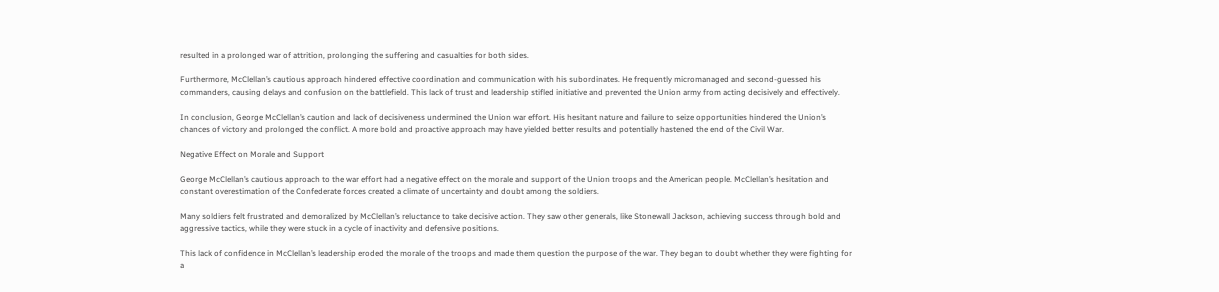resulted in a prolonged war of attrition, prolonging the suffering and casualties for both sides.

Furthermore, McClellan’s cautious approach hindered effective coordination and communication with his subordinates. He frequently micromanaged and second-guessed his commanders, causing delays and confusion on the battlefield. This lack of trust and leadership stifled initiative and prevented the Union army from acting decisively and effectively.

In conclusion, George McClellan’s caution and lack of decisiveness undermined the Union war effort. His hesitant nature and failure to seize opportunities hindered the Union’s chances of victory and prolonged the conflict. A more bold and proactive approach may have yielded better results and potentially hastened the end of the Civil War.

Negative Effect on Morale and Support

George McClellan’s cautious approach to the war effort had a negative effect on the morale and support of the Union troops and the American people. McClellan’s hesitation and constant overestimation of the Confederate forces created a climate of uncertainty and doubt among the soldiers.

Many soldiers felt frustrated and demoralized by McClellan’s reluctance to take decisive action. They saw other generals, like Stonewall Jackson, achieving success through bold and aggressive tactics, while they were stuck in a cycle of inactivity and defensive positions.

This lack of confidence in McClellan’s leadership eroded the morale of the troops and made them question the purpose of the war. They began to doubt whether they were fighting for a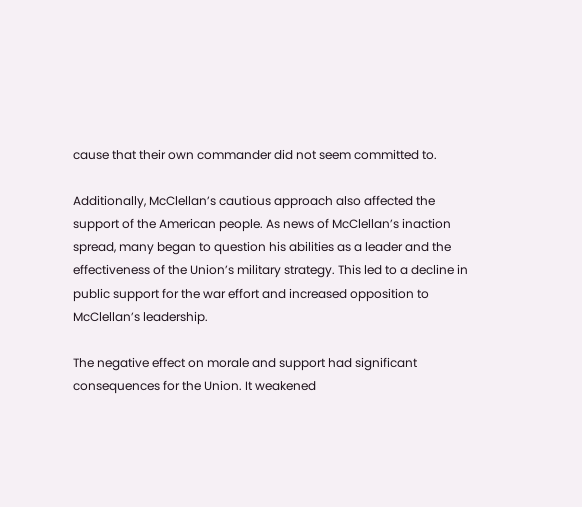cause that their own commander did not seem committed to.

Additionally, McClellan’s cautious approach also affected the support of the American people. As news of McClellan’s inaction spread, many began to question his abilities as a leader and the effectiveness of the Union’s military strategy. This led to a decline in public support for the war effort and increased opposition to McClellan’s leadership.

The negative effect on morale and support had significant consequences for the Union. It weakened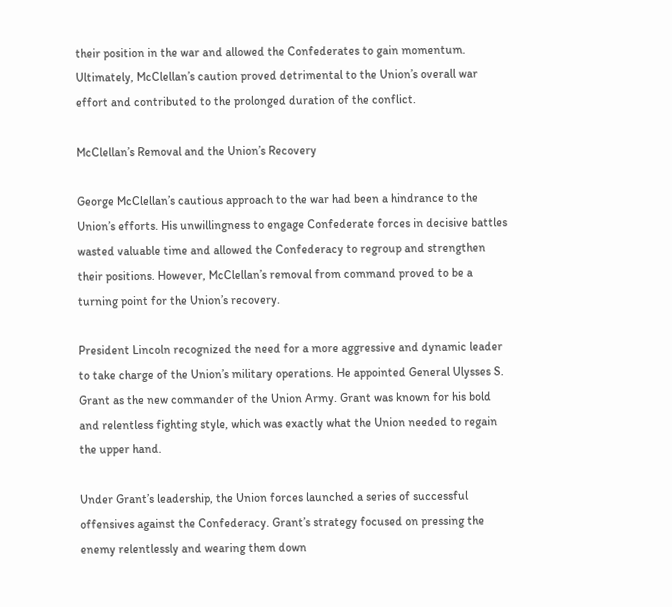their position in the war and allowed the Confederates to gain momentum. Ultimately, McClellan’s caution proved detrimental to the Union’s overall war effort and contributed to the prolonged duration of the conflict.

McClellan’s Removal and the Union’s Recovery

George McClellan’s cautious approach to the war had been a hindrance to the Union’s efforts. His unwillingness to engage Confederate forces in decisive battles wasted valuable time and allowed the Confederacy to regroup and strengthen their positions. However, McClellan’s removal from command proved to be a turning point for the Union’s recovery.

President Lincoln recognized the need for a more aggressive and dynamic leader to take charge of the Union’s military operations. He appointed General Ulysses S. Grant as the new commander of the Union Army. Grant was known for his bold and relentless fighting style, which was exactly what the Union needed to regain the upper hand.

Under Grant’s leadership, the Union forces launched a series of successful offensives against the Confederacy. Grant’s strategy focused on pressing the enemy relentlessly and wearing them down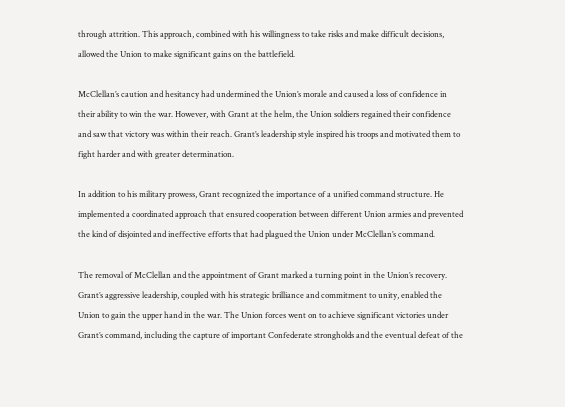through attrition. This approach, combined with his willingness to take risks and make difficult decisions, allowed the Union to make significant gains on the battlefield.

McClellan’s caution and hesitancy had undermined the Union’s morale and caused a loss of confidence in their ability to win the war. However, with Grant at the helm, the Union soldiers regained their confidence and saw that victory was within their reach. Grant’s leadership style inspired his troops and motivated them to fight harder and with greater determination.

In addition to his military prowess, Grant recognized the importance of a unified command structure. He implemented a coordinated approach that ensured cooperation between different Union armies and prevented the kind of disjointed and ineffective efforts that had plagued the Union under McClellan’s command.

The removal of McClellan and the appointment of Grant marked a turning point in the Union’s recovery. Grant’s aggressive leadership, coupled with his strategic brilliance and commitment to unity, enabled the Union to gain the upper hand in the war. The Union forces went on to achieve significant victories under Grant’s command, including the capture of important Confederate strongholds and the eventual defeat of the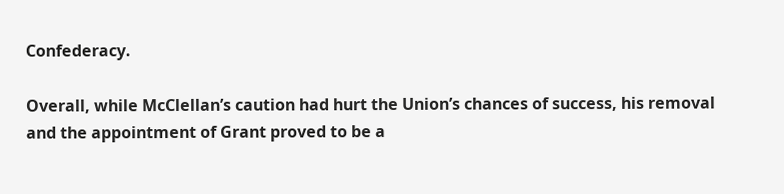Confederacy.

Overall, while McClellan’s caution had hurt the Union’s chances of success, his removal and the appointment of Grant proved to be a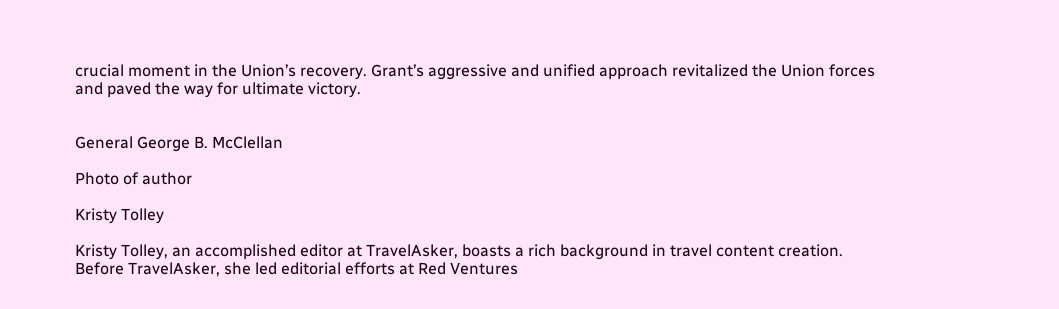crucial moment in the Union’s recovery. Grant’s aggressive and unified approach revitalized the Union forces and paved the way for ultimate victory.


General George B. McClellan

Photo of author

Kristy Tolley

Kristy Tolley, an accomplished editor at TravelAsker, boasts a rich background in travel content creation. Before TravelAsker, she led editorial efforts at Red Ventures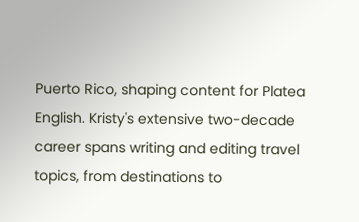Puerto Rico, shaping content for Platea English. Kristy's extensive two-decade career spans writing and editing travel topics, from destinations to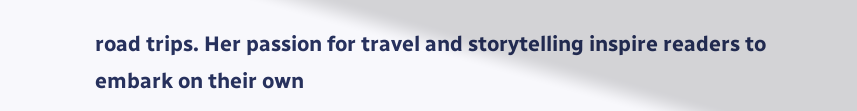road trips. Her passion for travel and storytelling inspire readers to embark on their own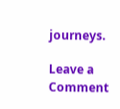journeys.

Leave a Comment